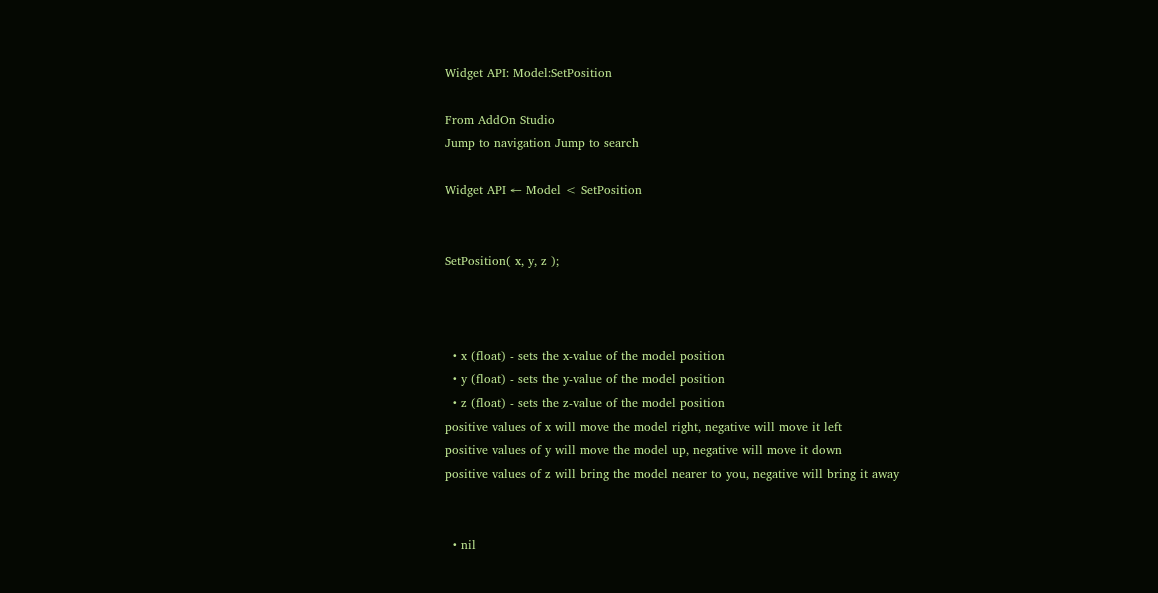Widget API: Model:SetPosition

From AddOn Studio
Jump to navigation Jump to search

Widget API ← Model < SetPosition


SetPosition( x, y, z );



  • x (float) - sets the x-value of the model position
  • y (float) - sets the y-value of the model position
  • z (float) - sets the z-value of the model position
positive values of x will move the model right, negative will move it left
positive values of y will move the model up, negative will move it down
positive values of z will bring the model nearer to you, negative will bring it away


  • nil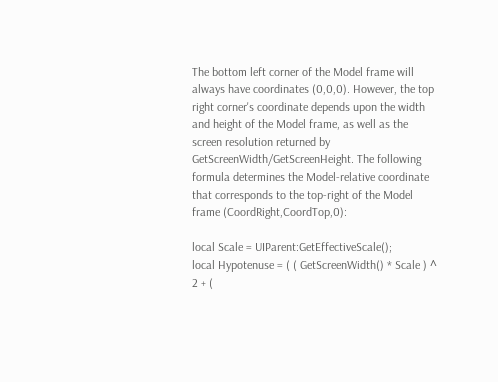The bottom left corner of the Model frame will always have coordinates (0,0,0). However, the top right corner's coordinate depends upon the width and height of the Model frame, as well as the screen resolution returned by GetScreenWidth/GetScreenHeight. The following formula determines the Model-relative coordinate that corresponds to the top-right of the Model frame (CoordRight,CoordTop,0):

local Scale = UIParent:GetEffectiveScale();
local Hypotenuse = ( ( GetScreenWidth() * Scale ) ^ 2 + (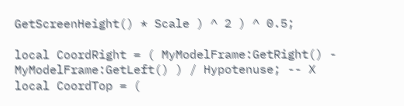GetScreenHeight() * Scale ) ^ 2 ) ^ 0.5;

local CoordRight = ( MyModelFrame:GetRight() - MyModelFrame:GetLeft() ) / Hypotenuse; -- X
local CoordTop = (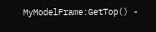MyModelFrame:GetTop() -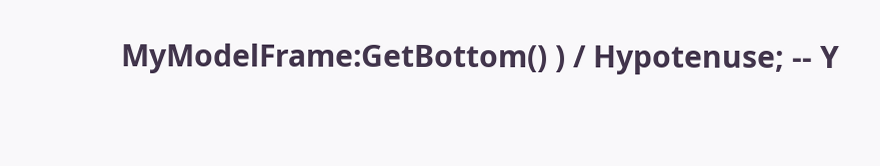MyModelFrame:GetBottom() ) / Hypotenuse; -- Y